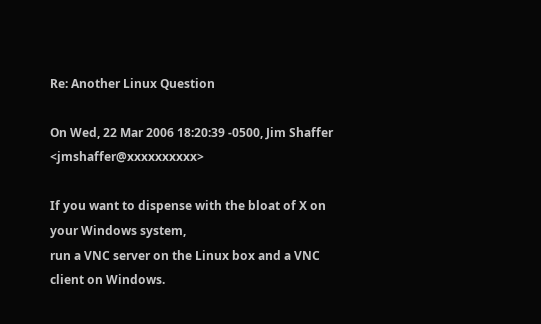Re: Another Linux Question

On Wed, 22 Mar 2006 18:20:39 -0500, Jim Shaffer <jmshaffer@xxxxxxxxxx>

If you want to dispense with the bloat of X on your Windows system,
run a VNC server on the Linux box and a VNC client on Windows.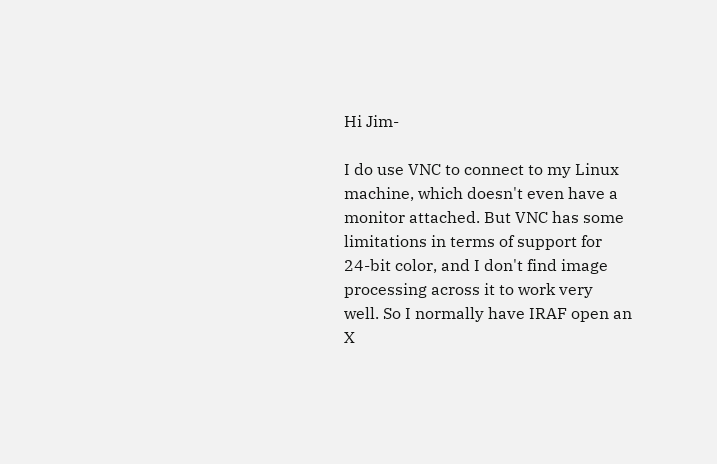Hi Jim-

I do use VNC to connect to my Linux machine, which doesn't even have a
monitor attached. But VNC has some limitations in terms of support for
24-bit color, and I don't find image processing across it to work very
well. So I normally have IRAF open an X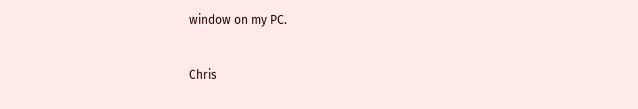window on my PC.


Chris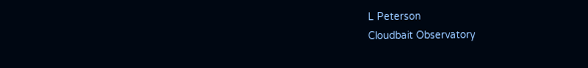L Peterson
Cloudbait Observatory